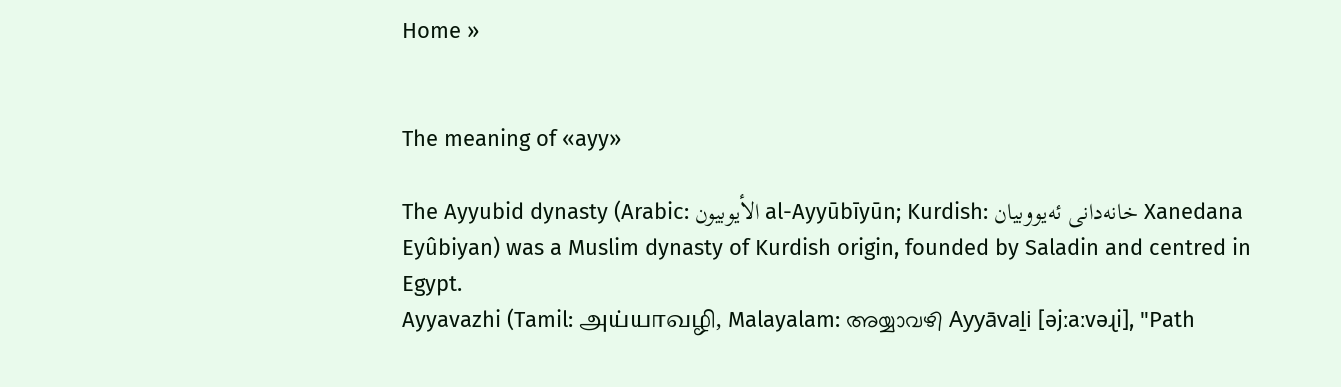Home »


The meaning of «ayy»

The Ayyubid dynasty (Arabic: الأيوبيون al-Ayyūbīyūn; Kurdish: خانەدانی ئەیووبیان Xanedana Eyûbiyan) was a Muslim dynasty of Kurdish origin, founded by Saladin and centred in Egypt.
Ayyavazhi (Tamil: அய்யாவழி, Malayalam: അയ്യാവഴി Ayyāvaḻi [əjːaːvəɻi], "Path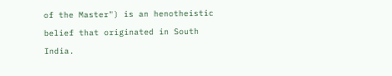of the Master") is an henotheistic belief that originated in South India.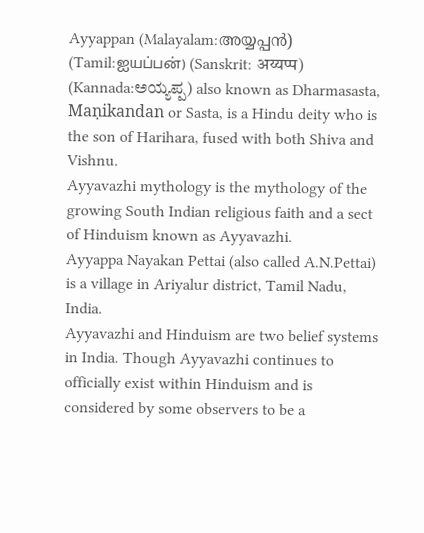Ayyappan (Malayalam:അയ്യപ്പന്‍) (Tamil:ஐயப்பன்) (Sanskrit: अय्यप्प) (Kannada:ಅಯ್ಯಪ್ಪ) also known as Dharmasasta, Maṇikandan or Sasta, is a Hindu deity who is the son of Harihara, fused with both Shiva and Vishnu.
Ayyavazhi mythology is the mythology of the growing South Indian religious faith and a sect of Hinduism known as Ayyavazhi.
Ayyappa Nayakan Pettai (also called A.N.Pettai) is a village in Ariyalur district, Tamil Nadu, India.
Ayyavazhi and Hinduism are two belief systems in India. Though Ayyavazhi continues to officially exist within Hinduism and is considered by some observers to be a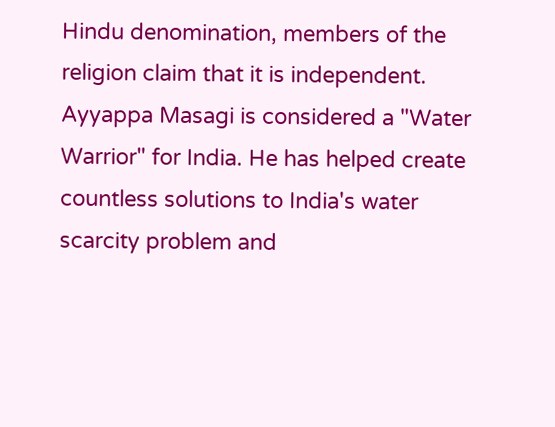Hindu denomination, members of the religion claim that it is independent.
Ayyappa Masagi is considered a "Water Warrior" for India. He has helped create countless solutions to India's water scarcity problem and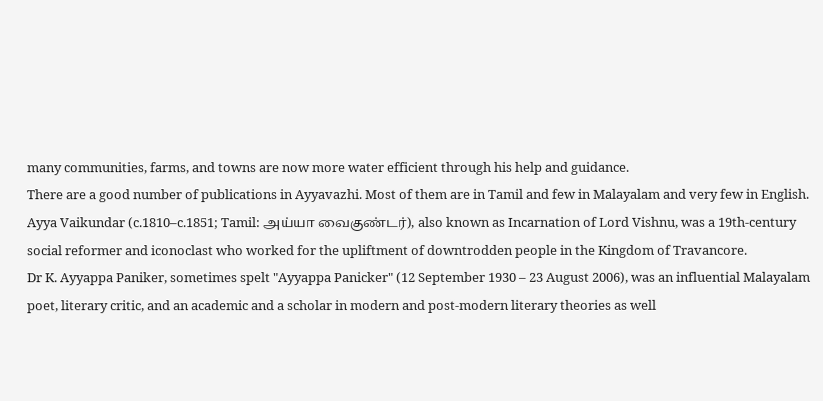many communities, farms, and towns are now more water efficient through his help and guidance.
There are a good number of publications in Ayyavazhi. Most of them are in Tamil and few in Malayalam and very few in English.
Ayya Vaikundar (c.1810–c.1851; Tamil: அய்யா வைகுண்டர்), also known as Incarnation of Lord Vishnu, was a 19th-century social reformer and iconoclast who worked for the upliftment of downtrodden people in the Kingdom of Travancore.
Dr K. Ayyappa Paniker, sometimes spelt "Ayyappa Panicker" (12 September 1930 – 23 August 2006), was an influential Malayalam poet, literary critic, and an academic and a scholar in modern and post-modern literary theories as well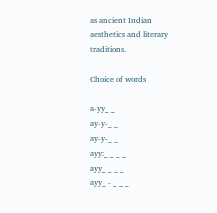as ancient Indian aesthetics and literary traditions.

Choice of words

a-yy_ _
ay-y-_ _
ay-y-_ _
ayy:_ _ _ _
ayy_ _ _ _
ayy_ - _ _ _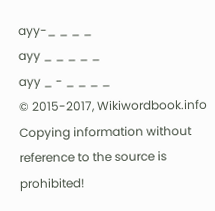ayy-_ _ _ _
ayy _ _ _ _ _
ayy _ - _ _ _ _
© 2015-2017, Wikiwordbook.info
Copying information without reference to the source is prohibited!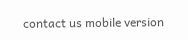contact us mobile version